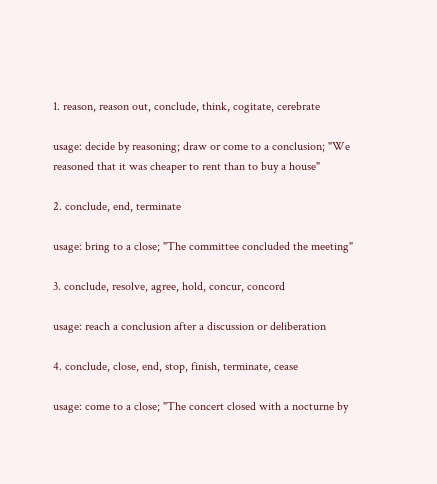1. reason, reason out, conclude, think, cogitate, cerebrate

usage: decide by reasoning; draw or come to a conclusion; "We reasoned that it was cheaper to rent than to buy a house"

2. conclude, end, terminate

usage: bring to a close; "The committee concluded the meeting"

3. conclude, resolve, agree, hold, concur, concord

usage: reach a conclusion after a discussion or deliberation

4. conclude, close, end, stop, finish, terminate, cease

usage: come to a close; "The concert closed with a nocturne by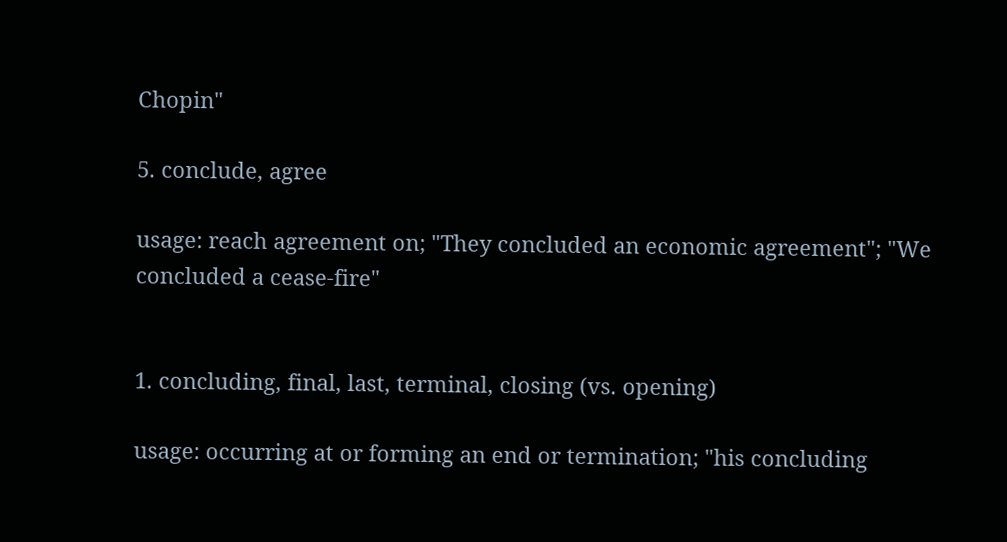Chopin"

5. conclude, agree

usage: reach agreement on; "They concluded an economic agreement"; "We concluded a cease-fire"


1. concluding, final, last, terminal, closing (vs. opening)

usage: occurring at or forming an end or termination; "his concluding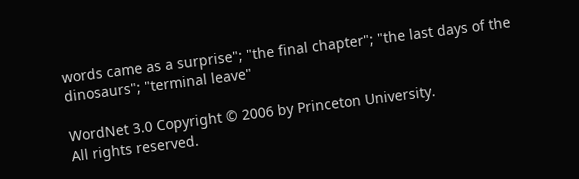words came as a surprise"; "the final chapter"; "the last days of the dinosaurs"; "terminal leave"

WordNet 3.0 Copyright © 2006 by Princeton University.
All rights reserved.